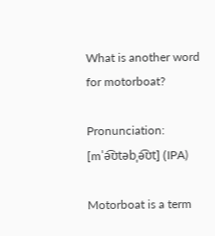What is another word for motorboat?

Pronunciation: [mˈə͡ʊtəbˌə͡ʊt] (IPA)

Motorboat is a term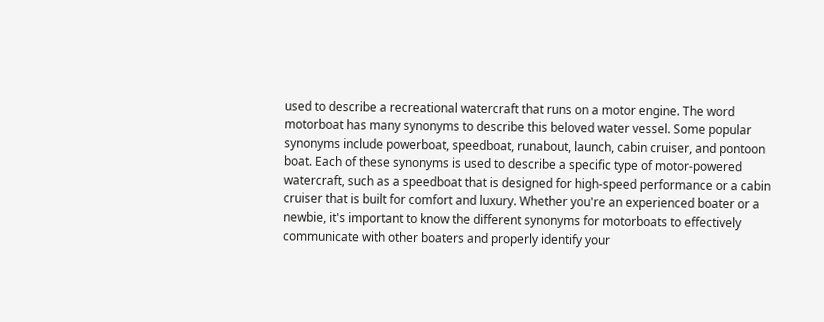used to describe a recreational watercraft that runs on a motor engine. The word motorboat has many synonyms to describe this beloved water vessel. Some popular synonyms include powerboat, speedboat, runabout, launch, cabin cruiser, and pontoon boat. Each of these synonyms is used to describe a specific type of motor-powered watercraft, such as a speedboat that is designed for high-speed performance or a cabin cruiser that is built for comfort and luxury. Whether you're an experienced boater or a newbie, it's important to know the different synonyms for motorboats to effectively communicate with other boaters and properly identify your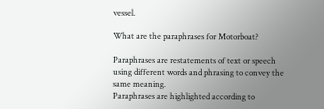vessel.

What are the paraphrases for Motorboat?

Paraphrases are restatements of text or speech using different words and phrasing to convey the same meaning.
Paraphrases are highlighted according to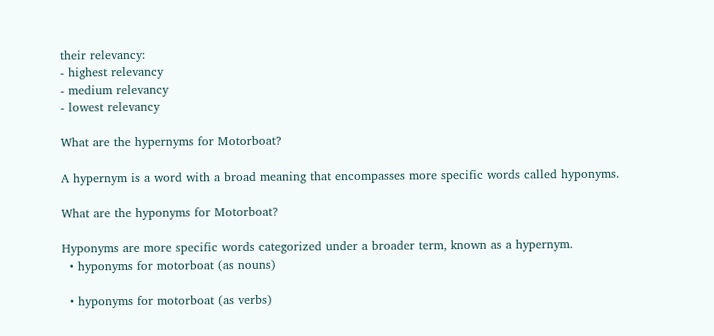their relevancy:
- highest relevancy
- medium relevancy
- lowest relevancy

What are the hypernyms for Motorboat?

A hypernym is a word with a broad meaning that encompasses more specific words called hyponyms.

What are the hyponyms for Motorboat?

Hyponyms are more specific words categorized under a broader term, known as a hypernym.
  • hyponyms for motorboat (as nouns)

  • hyponyms for motorboat (as verbs)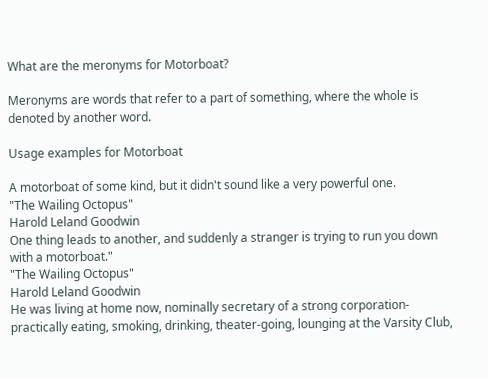What are the meronyms for Motorboat?

Meronyms are words that refer to a part of something, where the whole is denoted by another word.

Usage examples for Motorboat

A motorboat of some kind, but it didn't sound like a very powerful one.
"The Wailing Octopus"
Harold Leland Goodwin
One thing leads to another, and suddenly a stranger is trying to run you down with a motorboat."
"The Wailing Octopus"
Harold Leland Goodwin
He was living at home now, nominally secretary of a strong corporation-practically eating, smoking, drinking, theater-going, lounging at the Varsity Club,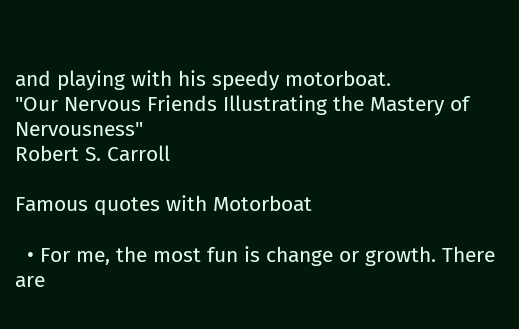and playing with his speedy motorboat.
"Our Nervous Friends Illustrating the Mastery of Nervousness"
Robert S. Carroll

Famous quotes with Motorboat

  • For me, the most fun is change or growth. There are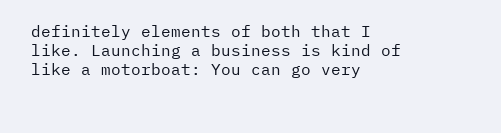definitely elements of both that I like. Launching a business is kind of like a motorboat: You can go very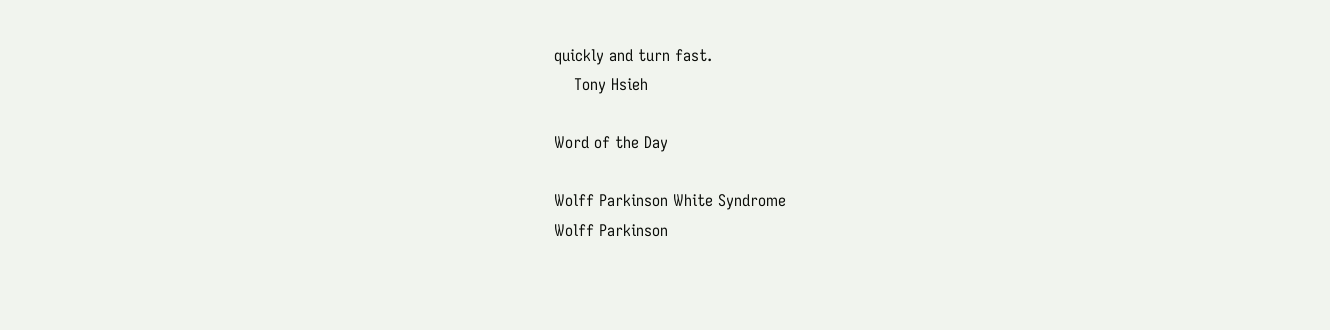quickly and turn fast.
    Tony Hsieh

Word of the Day

Wolff Parkinson White Syndrome
Wolff Parkinson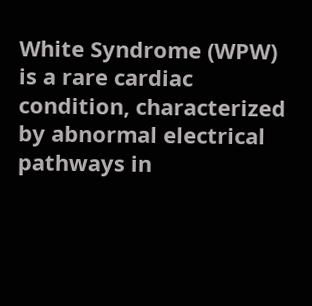White Syndrome (WPW) is a rare cardiac condition, characterized by abnormal electrical pathways in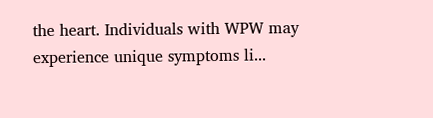the heart. Individuals with WPW may experience unique symptoms li...